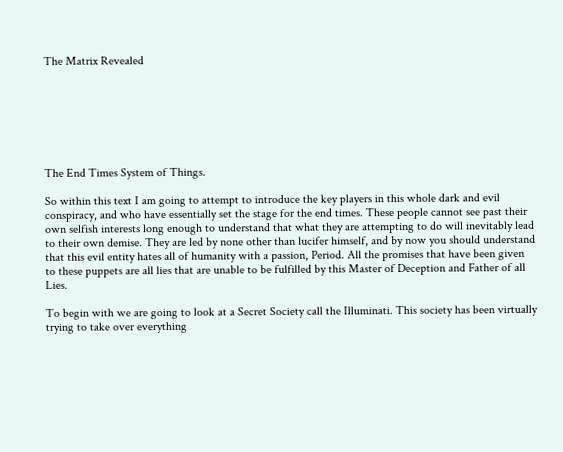The Matrix Revealed







The End Times System of Things.

So within this text I am going to attempt to introduce the key players in this whole dark and evil conspiracy, and who have essentially set the stage for the end times. These people cannot see past their own selfish interests long enough to understand that what they are attempting to do will inevitably lead to their own demise. They are led by none other than lucifer himself, and by now you should understand that this evil entity hates all of humanity with a passion, Period. All the promises that have been given to these puppets are all lies that are unable to be fulfilled by this Master of Deception and Father of all Lies.

To begin with we are going to look at a Secret Society call the Illuminati. This society has been virtually trying to take over everything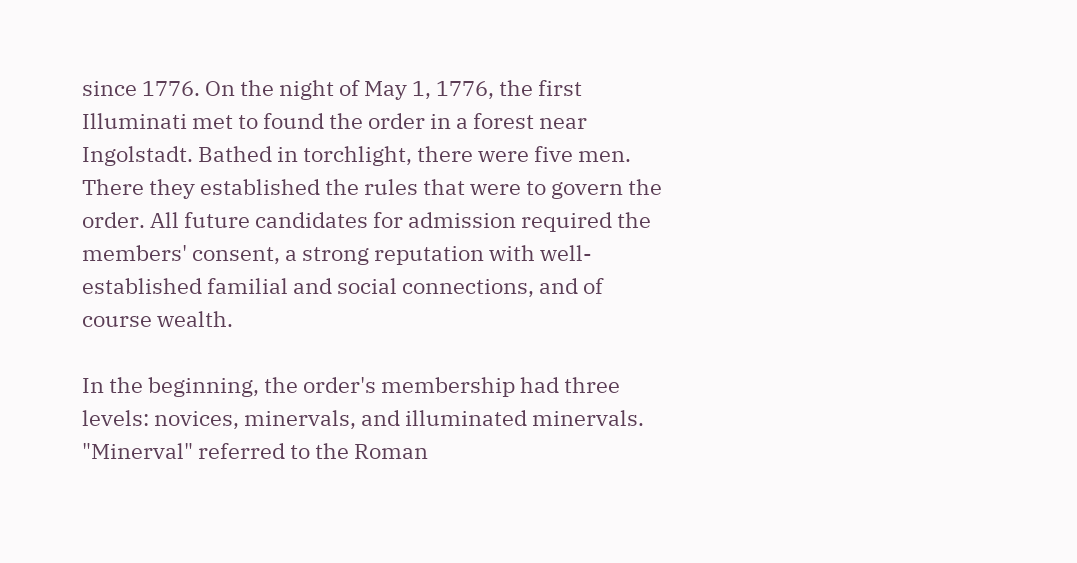since 1776. On the night of May 1, 1776, the first Illuminati met to found the order in a forest near Ingolstadt. Bathed in torchlight, there were five men. There they established the rules that were to govern the order. All future candidates for admission required the members' consent, a strong reputation with well-established familial and social connections, and of course wealth.

In the beginning, the order's membership had three levels: novices, minervals, and illuminated minervals. "Minerval" referred to the Roman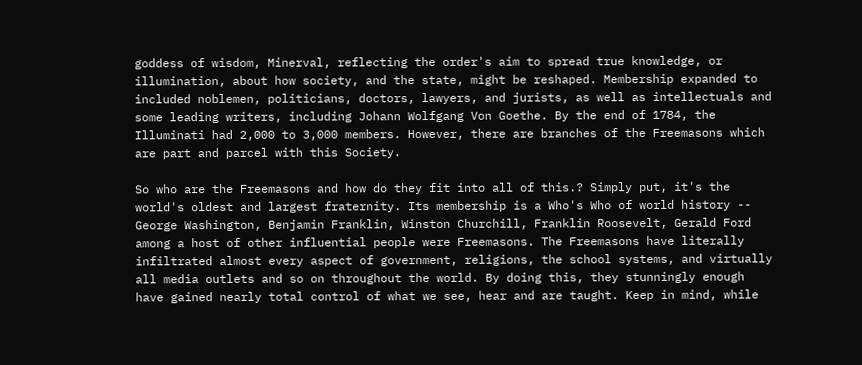goddess of wisdom, Minerval, reflecting the order's aim to spread true knowledge, or illumination, about how society, and the state, might be reshaped. Membership expanded to included noblemen, politicians, doctors, lawyers, and jurists, as well as intellectuals and some leading writers, including Johann Wolfgang Von Goethe. By the end of 1784, the Illuminati had 2,000 to 3,000 members. However, there are branches of the Freemasons which are part and parcel with this Society.

So who are the Freemasons and how do they fit into all of this.? Simply put, it's the world's oldest and largest fraternity. Its membership is a Who's Who of world history -- George Washington, Benjamin Franklin, Winston Churchill, Franklin Roosevelt, Gerald Ford among a host of other influential people were Freemasons. The Freemasons have literally infiltrated almost every aspect of government, religions, the school systems, and virtually all media outlets and so on throughout the world. By doing this, they stunningly enough have gained nearly total control of what we see, hear and are taught. Keep in mind, while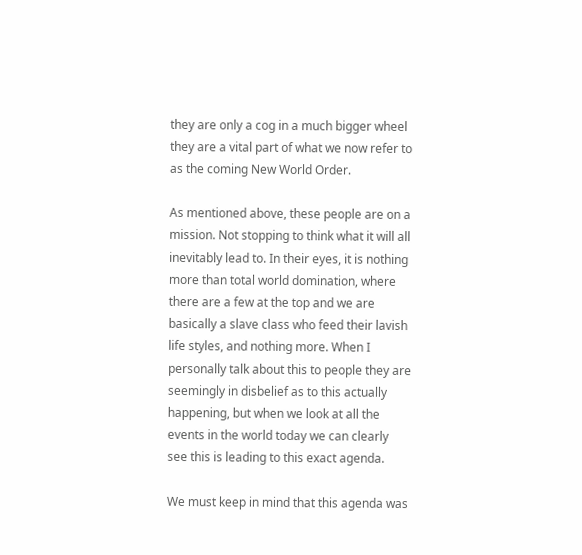they are only a cog in a much bigger wheel they are a vital part of what we now refer to as the coming New World Order.

As mentioned above, these people are on a mission. Not stopping to think what it will all inevitably lead to. In their eyes, it is nothing more than total world domination, where there are a few at the top and we are basically a slave class who feed their lavish life styles, and nothing more. When I personally talk about this to people they are seemingly in disbelief as to this actually happening, but when we look at all the events in the world today we can clearly see this is leading to this exact agenda.

We must keep in mind that this agenda was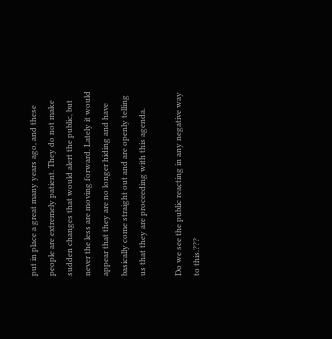put in place a great many years ago, and these people are extremely patient. They do not make sudden changes that would alert the public, but never the less are moving forward. Lately it would appear that they are no longer hiding and have basically come straight out and are openly telling us that they are proceeding with this agenda.

Do we see the public reacting in any negative way to this.???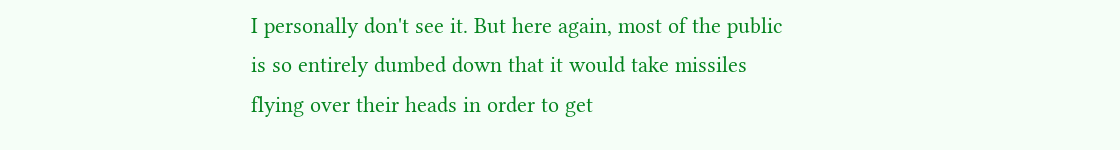I personally don't see it. But here again, most of the public is so entirely dumbed down that it would take missiles flying over their heads in order to get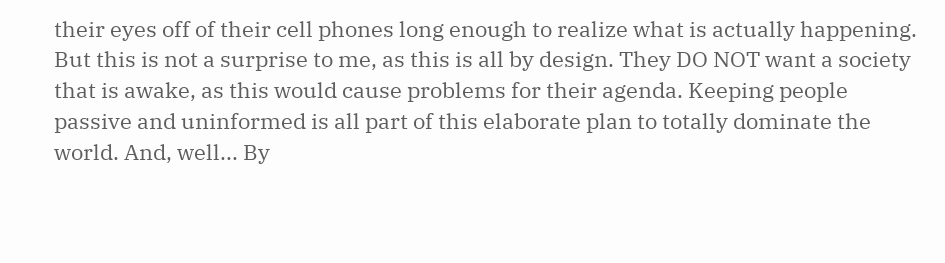their eyes off of their cell phones long enough to realize what is actually happening. But this is not a surprise to me, as this is all by design. They DO NOT want a society that is awake, as this would cause problems for their agenda. Keeping people passive and uninformed is all part of this elaborate plan to totally dominate the world. And, well... By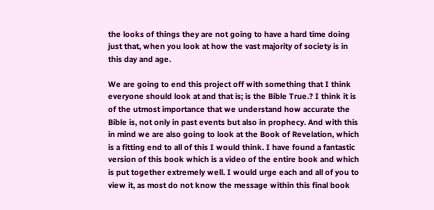the looks of things they are not going to have a hard time doing just that, when you look at how the vast majority of society is in this day and age.

We are going to end this project off with something that I think everyone should look at and that is; is the Bible True.? I think it is of the utmost importance that we understand how accurate the Bible is, not only in past events but also in prophecy. And with this in mind we are also going to look at the Book of Revelation, which is a fitting end to all of this I would think. I have found a fantastic version of this book which is a video of the entire book and which is put together extremely well. I would urge each and all of you to view it, as most do not know the message within this final book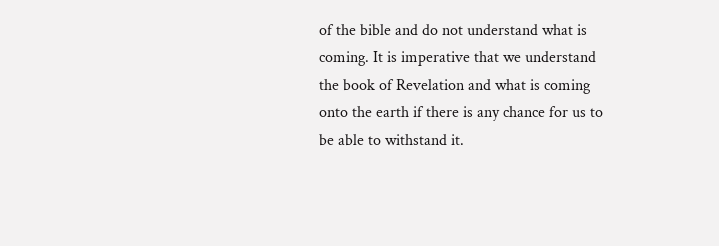of the bible and do not understand what is coming. It is imperative that we understand the book of Revelation and what is coming onto the earth if there is any chance for us to be able to withstand it.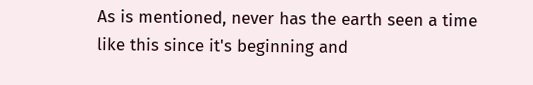As is mentioned, never has the earth seen a time like this since it's beginning and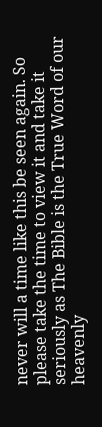never will a time like this be seen again. So please take the time to view it and take it seriously as The Bible is the True Word of our heavenly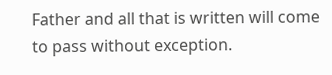Father and all that is written will come to pass without exception.